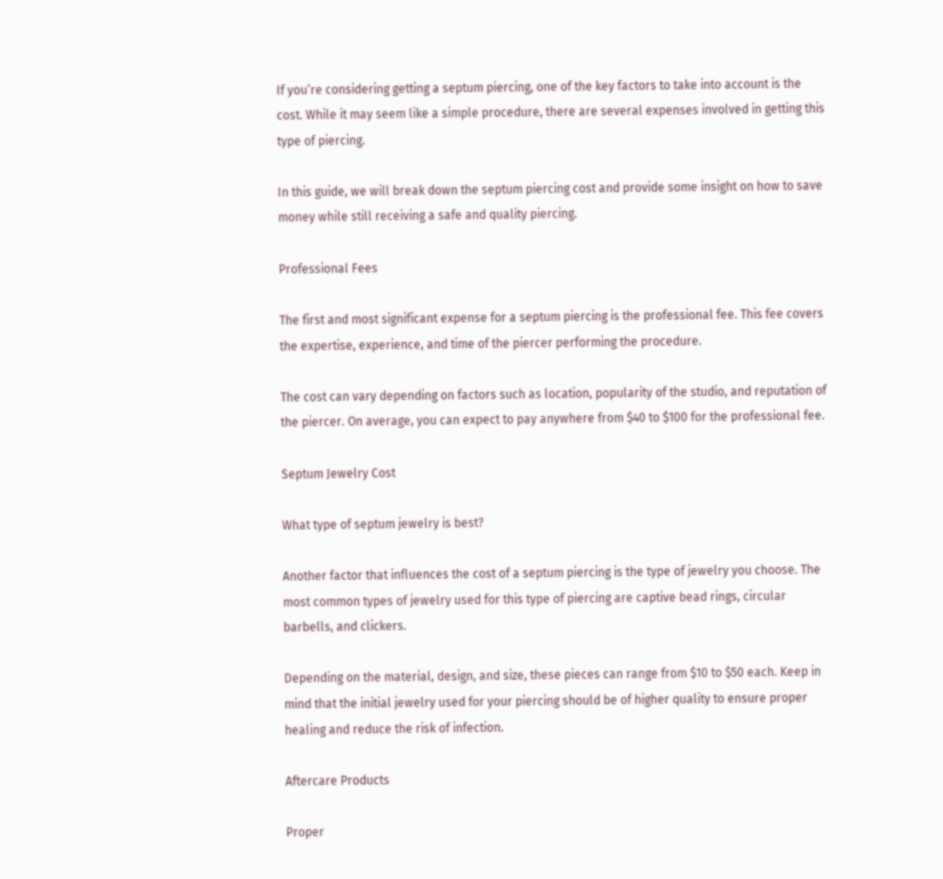If you’re considering getting a septum piercing, one of the key factors to take into account is the cost. While it may seem like a simple procedure, there are several expenses involved in getting this type of piercing.

In this guide, we will break down the septum piercing cost and provide some insight on how to save money while still receiving a safe and quality piercing.

Professional Fees

The first and most significant expense for a septum piercing is the professional fee. This fee covers the expertise, experience, and time of the piercer performing the procedure.

The cost can vary depending on factors such as location, popularity of the studio, and reputation of the piercer. On average, you can expect to pay anywhere from $40 to $100 for the professional fee.

Septum Jewelry Cost

What type of septum jewelry is best?

Another factor that influences the cost of a septum piercing is the type of jewelry you choose. The most common types of jewelry used for this type of piercing are captive bead rings, circular barbells, and clickers.

Depending on the material, design, and size, these pieces can range from $10 to $50 each. Keep in mind that the initial jewelry used for your piercing should be of higher quality to ensure proper healing and reduce the risk of infection.

Aftercare Products

Proper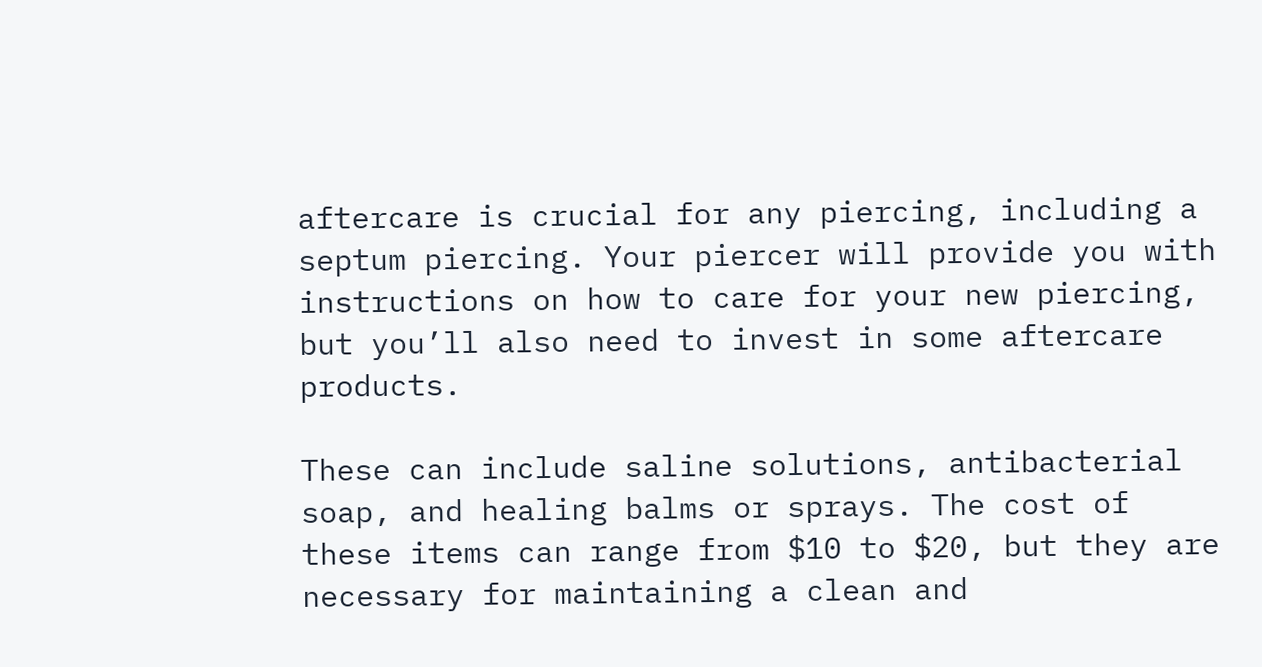aftercare is crucial for any piercing, including a septum piercing. Your piercer will provide you with instructions on how to care for your new piercing, but you’ll also need to invest in some aftercare products.

These can include saline solutions, antibacterial soap, and healing balms or sprays. The cost of these items can range from $10 to $20, but they are necessary for maintaining a clean and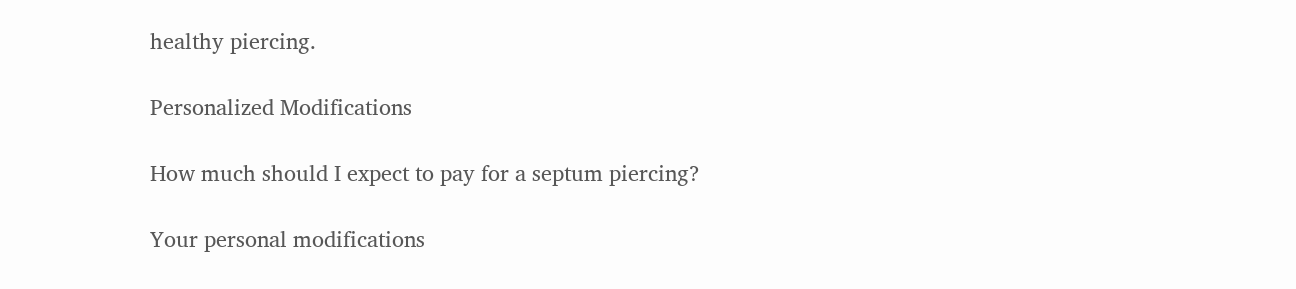healthy piercing.

Personalized Modifications

How much should I expect to pay for a septum piercing?

Your personal modifications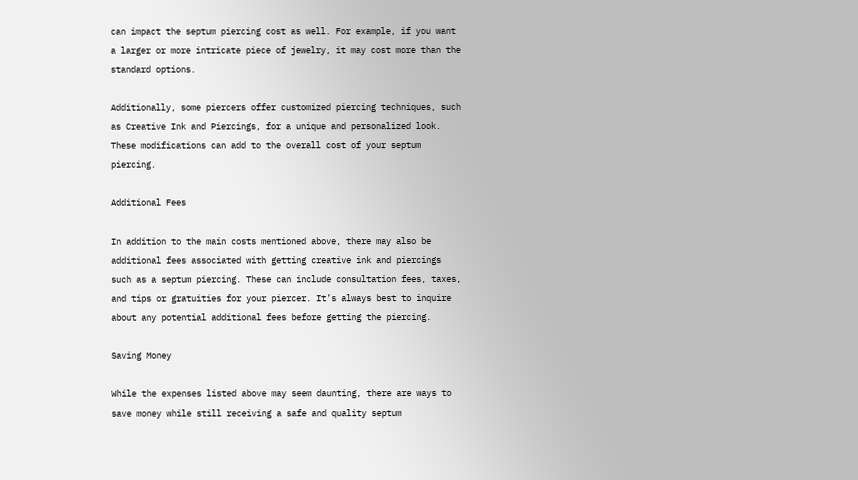can impact the septum piercing cost as well. For example, if you want a larger or more intricate piece of jewelry, it may cost more than the standard options.

Additionally, some piercers offer customized piercing techniques, such as Creative Ink and Piercings, for a unique and personalized look. These modifications can add to the overall cost of your septum piercing.

Additional Fees

In addition to the main costs mentioned above, there may also be additional fees associated with getting creative ink and piercings such as a septum piercing. These can include consultation fees, taxes, and tips or gratuities for your piercer. It’s always best to inquire about any potential additional fees before getting the piercing.

Saving Money

While the expenses listed above may seem daunting, there are ways to save money while still receiving a safe and quality septum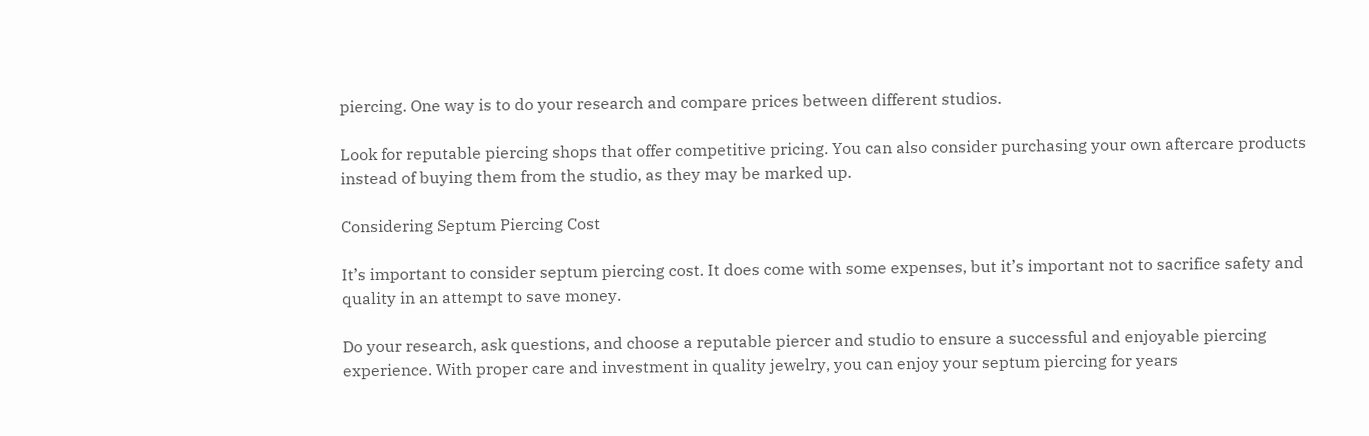piercing. One way is to do your research and compare prices between different studios.

Look for reputable piercing shops that offer competitive pricing. You can also consider purchasing your own aftercare products instead of buying them from the studio, as they may be marked up.

Considering Septum Piercing Cost

It’s important to consider septum piercing cost. It does come with some expenses, but it’s important not to sacrifice safety and quality in an attempt to save money.

Do your research, ask questions, and choose a reputable piercer and studio to ensure a successful and enjoyable piercing experience. With proper care and investment in quality jewelry, you can enjoy your septum piercing for years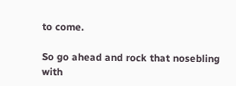to come.

So go ahead and rock that nosebling with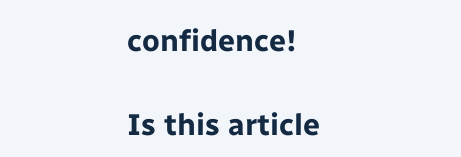confidence!

Is this article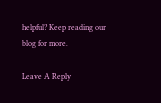helpful? Keep reading our blog for more.

Leave A Reply